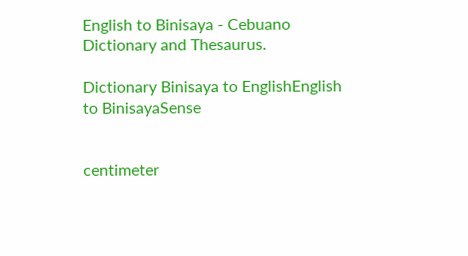English to Binisaya - Cebuano Dictionary and Thesaurus.

Dictionary Binisaya to EnglishEnglish to BinisayaSense


centimeter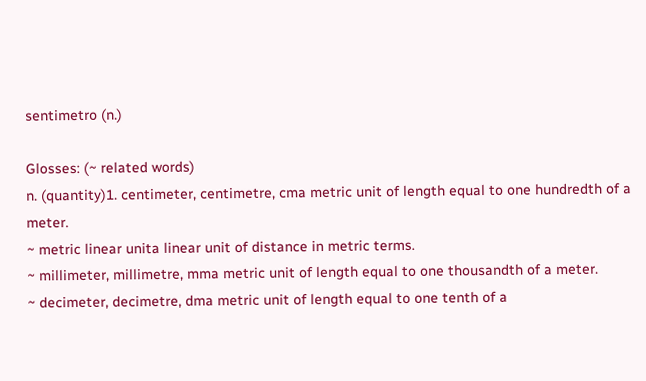sentimetro (n.)

Glosses: (~ related words)
n. (quantity)1. centimeter, centimetre, cma metric unit of length equal to one hundredth of a meter.
~ metric linear unita linear unit of distance in metric terms.
~ millimeter, millimetre, mma metric unit of length equal to one thousandth of a meter.
~ decimeter, decimetre, dma metric unit of length equal to one tenth of a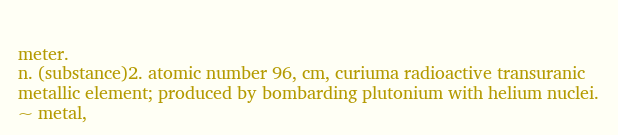meter.
n. (substance)2. atomic number 96, cm, curiuma radioactive transuranic metallic element; produced by bombarding plutonium with helium nuclei.
~ metal,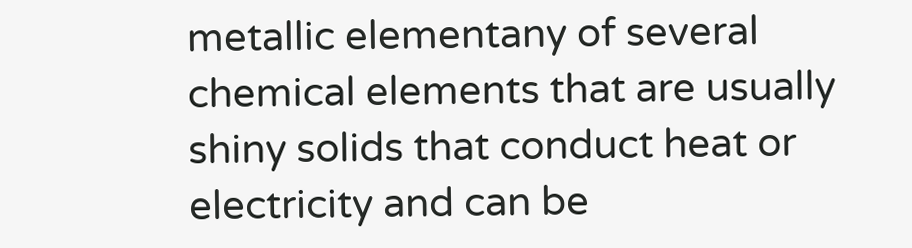metallic elementany of several chemical elements that are usually shiny solids that conduct heat or electricity and can be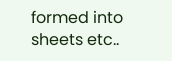formed into sheets etc..